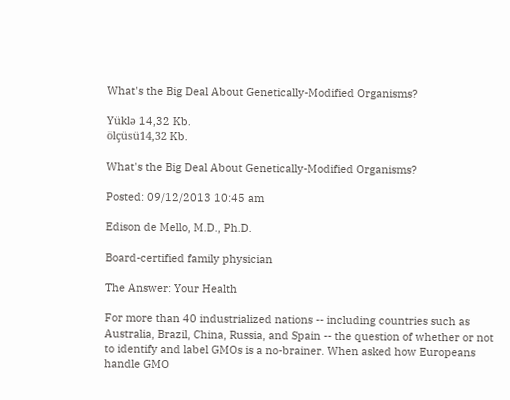What's the Big Deal About Genetically-Modified Organisms?

Yüklə 14,32 Kb.
ölçüsü14,32 Kb.

What's the Big Deal About Genetically-Modified Organisms?

Posted: 09/12/2013 10:45 am

Edison de Mello, M.D., Ph.D.

Board-certified family physician

The Answer: Your Health

For more than 40 industrialized nations -- including countries such as Australia, Brazil, China, Russia, and Spain -- the question of whether or not to identify and label GMOs is a no-brainer. When asked how Europeans handle GMO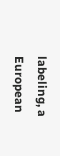labeling, a European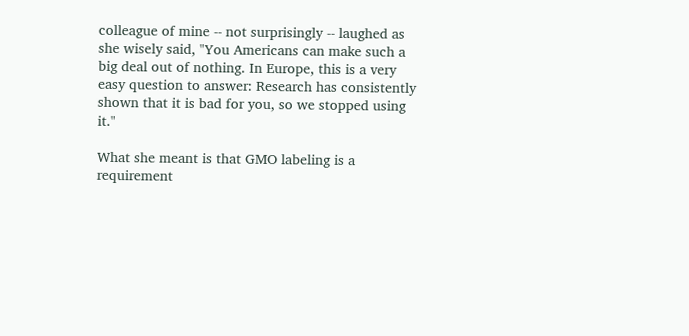colleague of mine -- not surprisingly -- laughed as she wisely said, "You Americans can make such a big deal out of nothing. In Europe, this is a very easy question to answer: Research has consistently shown that it is bad for you, so we stopped using it."

What she meant is that GMO labeling is a requirement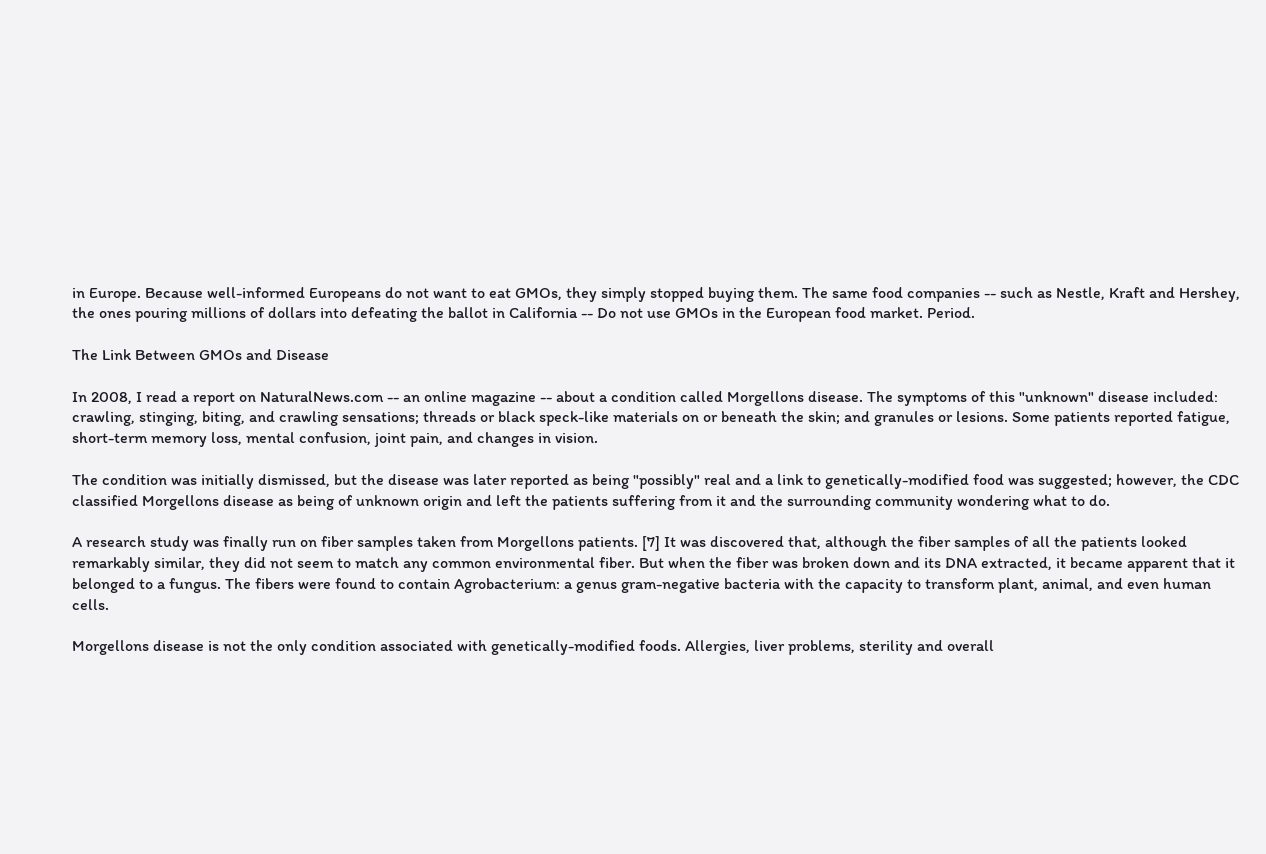in Europe. Because well-informed Europeans do not want to eat GMOs, they simply stopped buying them. The same food companies -- such as Nestle, Kraft and Hershey, the ones pouring millions of dollars into defeating the ballot in California -- Do not use GMOs in the European food market. Period.

The Link Between GMOs and Disease

In 2008, I read a report on NaturalNews.com -- an online magazine -- about a condition called Morgellons disease. The symptoms of this "unknown" disease included: crawling, stinging, biting, and crawling sensations; threads or black speck-like materials on or beneath the skin; and granules or lesions. Some patients reported fatigue, short-term memory loss, mental confusion, joint pain, and changes in vision.

The condition was initially dismissed, but the disease was later reported as being "possibly" real and a link to genetically-modified food was suggested; however, the CDC classified Morgellons disease as being of unknown origin and left the patients suffering from it and the surrounding community wondering what to do.

A research study was finally run on fiber samples taken from Morgellons patients. [7] It was discovered that, although the fiber samples of all the patients looked remarkably similar, they did not seem to match any common environmental fiber. But when the fiber was broken down and its DNA extracted, it became apparent that it belonged to a fungus. The fibers were found to contain Agrobacterium: a genus gram-negative bacteria with the capacity to transform plant, animal, and even human cells.

Morgellons disease is not the only condition associated with genetically-modified foods. Allergies, liver problems, sterility and overall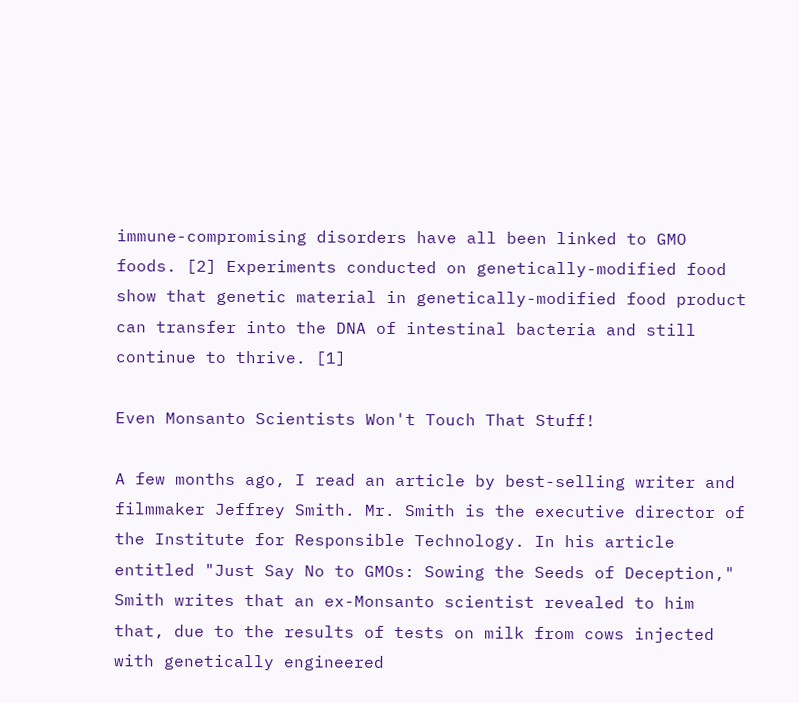immune-compromising disorders have all been linked to GMO foods. [2] Experiments conducted on genetically-modified food show that genetic material in genetically-modified food product can transfer into the DNA of intestinal bacteria and still continue to thrive. [1]

Even Monsanto Scientists Won't Touch That Stuff!

A few months ago, I read an article by best-selling writer and filmmaker Jeffrey Smith. Mr. Smith is the executive director of the Institute for Responsible Technology. In his article entitled "Just Say No to GMOs: Sowing the Seeds of Deception," Smith writes that an ex-Monsanto scientist revealed to him that, due to the results of tests on milk from cows injected with genetically engineered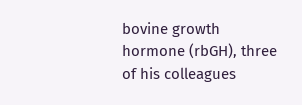bovine growth hormone (rbGH), three of his colleagues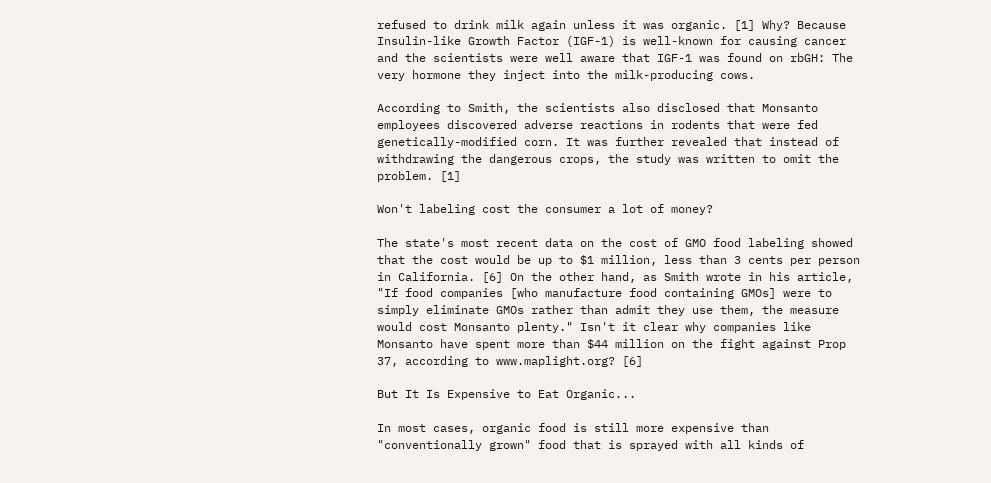refused to drink milk again unless it was organic. [1] Why? Because Insulin-like Growth Factor (IGF-1) is well-known for causing cancer and the scientists were well aware that IGF-1 was found on rbGH: The very hormone they inject into the milk-producing cows.

According to Smith, the scientists also disclosed that Monsanto employees discovered adverse reactions in rodents that were fed genetically-modified corn. It was further revealed that instead of withdrawing the dangerous crops, the study was written to omit the problem. [1]

Won't labeling cost the consumer a lot of money?

The state's most recent data on the cost of GMO food labeling showed that the cost would be up to $1 million, less than 3 cents per person in California. [6] On the other hand, as Smith wrote in his article, "If food companies [who manufacture food containing GMOs] were to simply eliminate GMOs rather than admit they use them, the measure would cost Monsanto plenty." Isn't it clear why companies like Monsanto have spent more than $44 million on the fight against Prop 37, according to www.maplight.org? [6]

But It Is Expensive to Eat Organic...

In most cases, organic food is still more expensive than "conventionally grown" food that is sprayed with all kinds of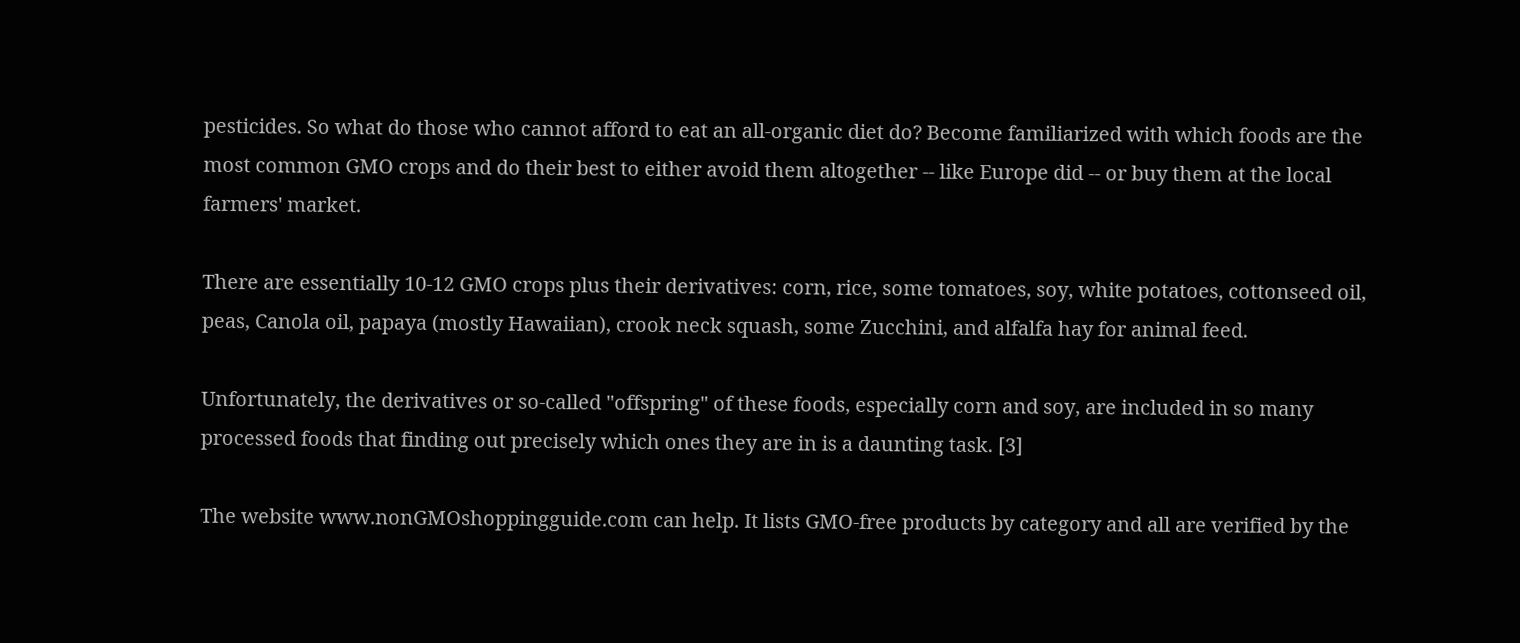pesticides. So what do those who cannot afford to eat an all-organic diet do? Become familiarized with which foods are the most common GMO crops and do their best to either avoid them altogether -- like Europe did -- or buy them at the local farmers' market.

There are essentially 10-12 GMO crops plus their derivatives: corn, rice, some tomatoes, soy, white potatoes, cottonseed oil, peas, Canola oil, papaya (mostly Hawaiian), crook neck squash, some Zucchini, and alfalfa hay for animal feed.

Unfortunately, the derivatives or so-called "offspring" of these foods, especially corn and soy, are included in so many processed foods that finding out precisely which ones they are in is a daunting task. [3]

The website www.nonGMOshoppingguide.com can help. It lists GMO-free products by category and all are verified by the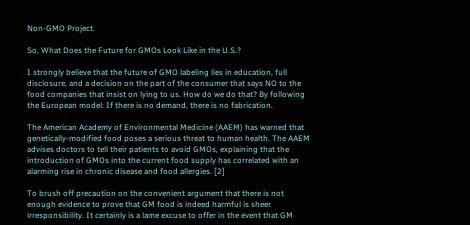Non-GMO Project.

So, What Does the Future for GMOs Look Like in the U.S.?

I strongly believe that the future of GMO labeling lies in education, full disclosure, and a decision on the part of the consumer that says NO to the food companies that insist on lying to us. How do we do that? By following the European model: If there is no demand, there is no fabrication.

The American Academy of Environmental Medicine (AAEM) has warned that genetically-modified food poses a serious threat to human health. The AAEM advises doctors to tell their patients to avoid GMOs, explaining that the introduction of GMOs into the current food supply has correlated with an alarming rise in chronic disease and food allergies. [2]

To brush off precaution on the convenient argument that there is not enough evidence to prove that GM food is indeed harmful is sheer irresponsibility. It certainly is a lame excuse to offer in the event that GM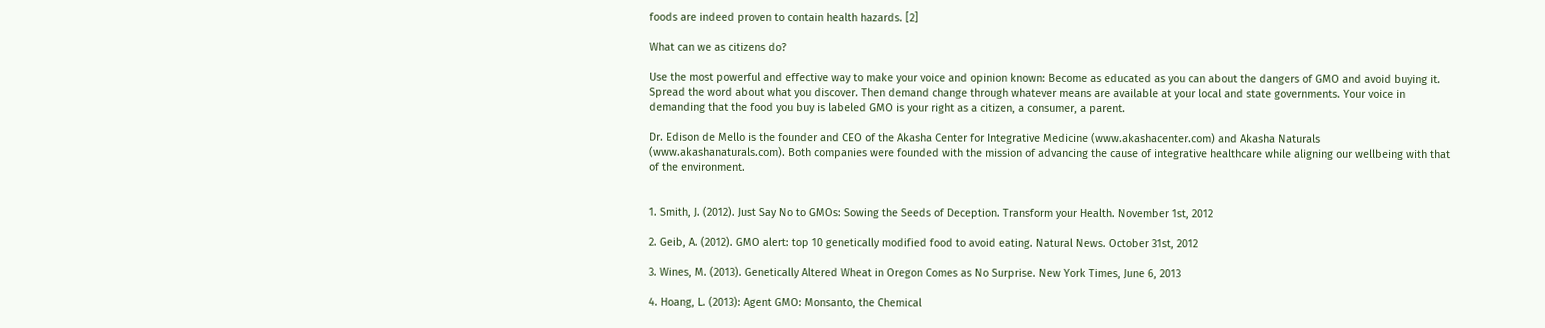foods are indeed proven to contain health hazards. [2]

What can we as citizens do?

Use the most powerful and effective way to make your voice and opinion known: Become as educated as you can about the dangers of GMO and avoid buying it. Spread the word about what you discover. Then demand change through whatever means are available at your local and state governments. Your voice in demanding that the food you buy is labeled GMO is your right as a citizen, a consumer, a parent.

Dr. Edison de Mello is the founder and CEO of the Akasha Center for Integrative Medicine (www.akashacenter.com) and Akasha Naturals (www.akashanaturals.com). Both companies were founded with the mission of advancing the cause of integrative healthcare while aligning our wellbeing with that of the environment.


1. Smith, J. (2012). Just Say No to GMOs: Sowing the Seeds of Deception. Transform your Health. November 1st, 2012

2. Geib, A. (2012). GMO alert: top 10 genetically modified food to avoid eating. Natural News. October 31st, 2012

3. Wines, M. (2013). Genetically Altered Wheat in Oregon Comes as No Surprise. New York Times, June 6, 2013

4. Hoang, L. (2013): Agent GMO: Monsanto, the Chemical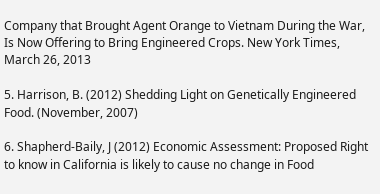Company that Brought Agent Orange to Vietnam During the War, Is Now Offering to Bring Engineered Crops. New York Times, March 26, 2013

5. Harrison, B. (2012) Shedding Light on Genetically Engineered Food. (November, 2007)

6. Shapherd-Baily, J (2012) Economic Assessment: Proposed Right to know in California is likely to cause no change in Food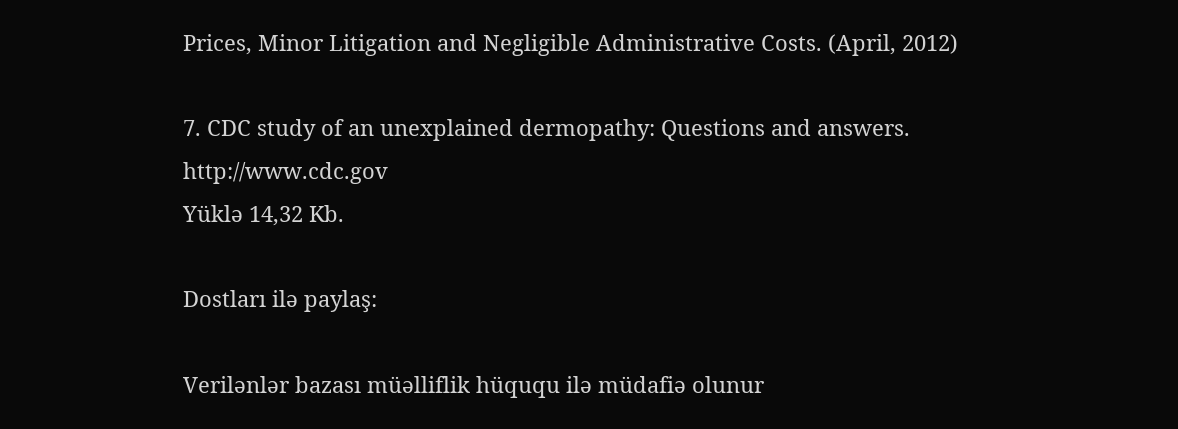Prices, Minor Litigation and Negligible Administrative Costs. (April, 2012)

7. CDC study of an unexplained dermopathy: Questions and answers. http://www.cdc.gov
Yüklə 14,32 Kb.

Dostları ilə paylaş:

Verilənlər bazası müəlliflik hüququ ilə müdafiə olunur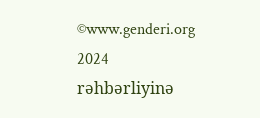©www.genderi.org 2024
rəhbərliyinə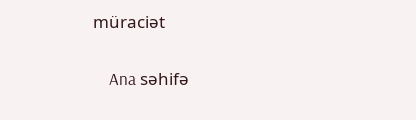müraciət

    Ana səhifə